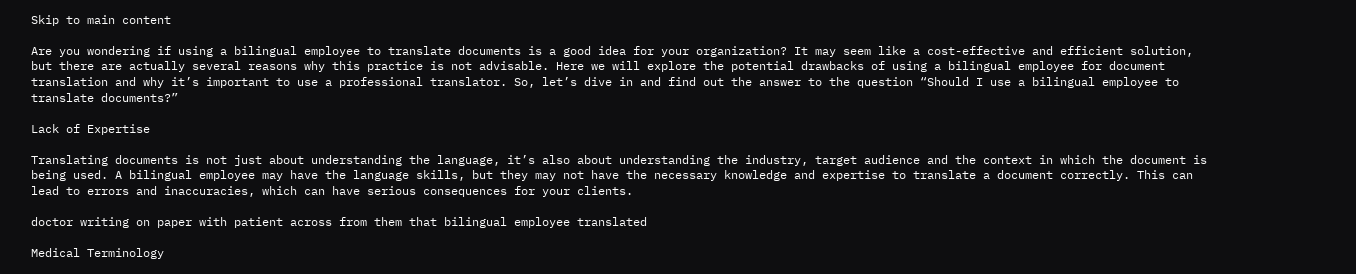Skip to main content

Are you wondering if using a bilingual employee to translate documents is a good idea for your organization? It may seem like a cost-effective and efficient solution, but there are actually several reasons why this practice is not advisable. Here we will explore the potential drawbacks of using a bilingual employee for document translation and why it’s important to use a professional translator. So, let’s dive in and find out the answer to the question “Should I use a bilingual employee to translate documents?”

Lack of Expertise

Translating documents is not just about understanding the language, it’s also about understanding the industry, target audience and the context in which the document is being used. A bilingual employee may have the language skills, but they may not have the necessary knowledge and expertise to translate a document correctly. This can lead to errors and inaccuracies, which can have serious consequences for your clients.

doctor writing on paper with patient across from them that bilingual employee translated

Medical Terminology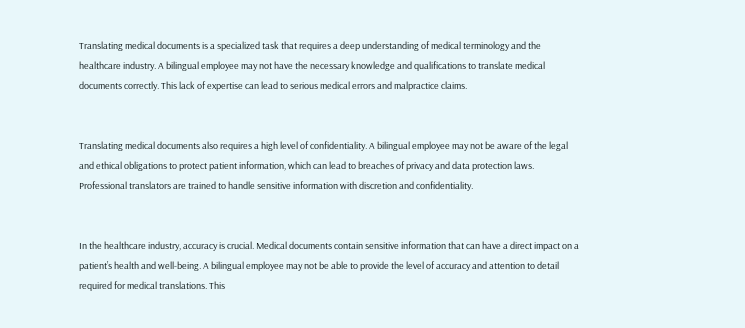Translating medical documents is a specialized task that requires a deep understanding of medical terminology and the healthcare industry. A bilingual employee may not have the necessary knowledge and qualifications to translate medical documents correctly. This lack of expertise can lead to serious medical errors and malpractice claims.


Translating medical documents also requires a high level of confidentiality. A bilingual employee may not be aware of the legal and ethical obligations to protect patient information, which can lead to breaches of privacy and data protection laws. Professional translators are trained to handle sensitive information with discretion and confidentiality.


In the healthcare industry, accuracy is crucial. Medical documents contain sensitive information that can have a direct impact on a patient’s health and well-being. A bilingual employee may not be able to provide the level of accuracy and attention to detail required for medical translations. This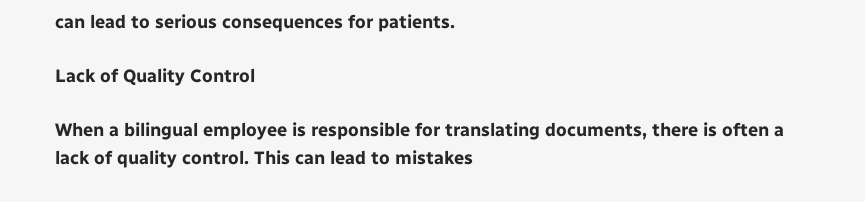can lead to serious consequences for patients.

Lack of Quality Control

When a bilingual employee is responsible for translating documents, there is often a lack of quality control. This can lead to mistakes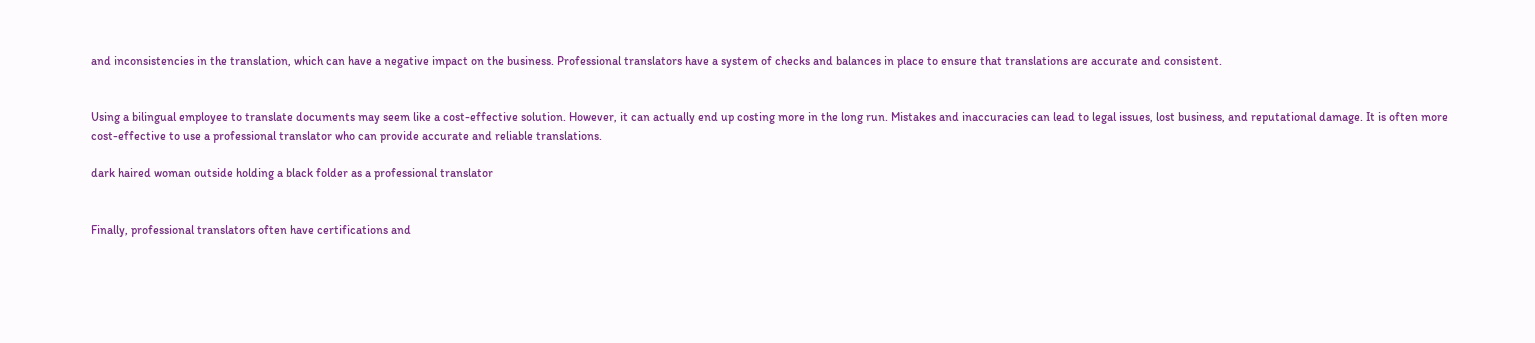and inconsistencies in the translation, which can have a negative impact on the business. Professional translators have a system of checks and balances in place to ensure that translations are accurate and consistent.


Using a bilingual employee to translate documents may seem like a cost-effective solution. However, it can actually end up costing more in the long run. Mistakes and inaccuracies can lead to legal issues, lost business, and reputational damage. It is often more cost-effective to use a professional translator who can provide accurate and reliable translations.

dark haired woman outside holding a black folder as a professional translator


Finally, professional translators often have certifications and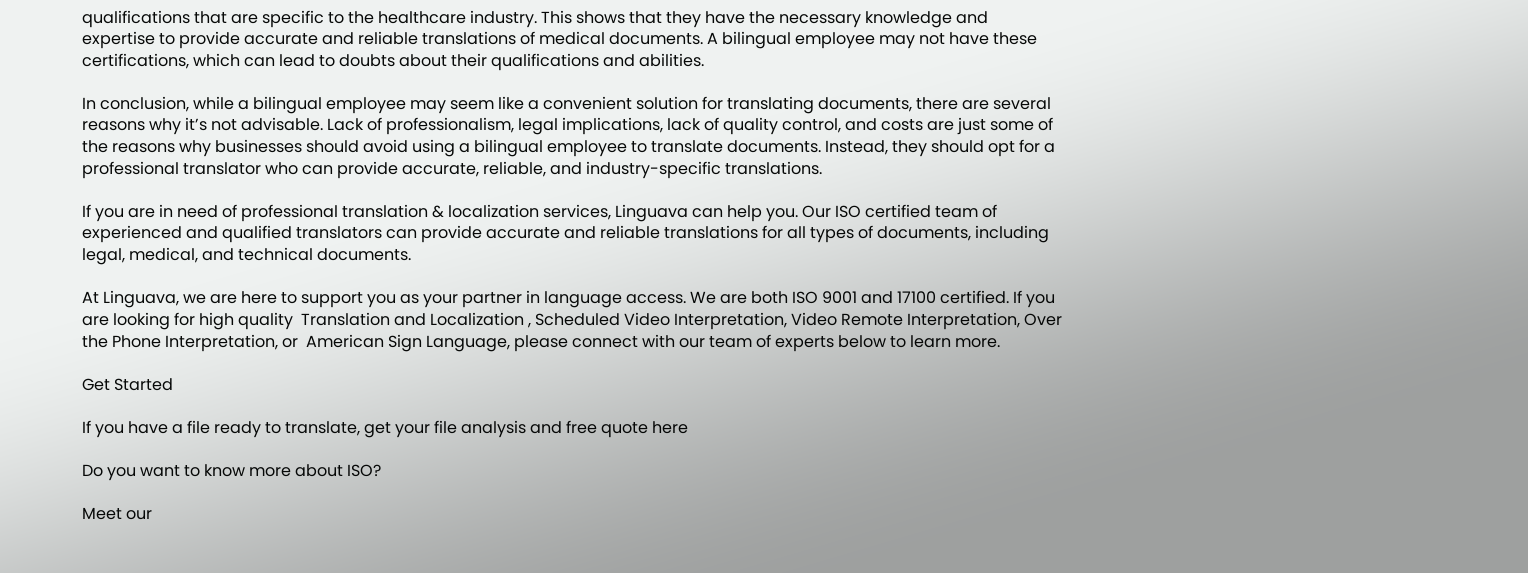qualifications that are specific to the healthcare industry. This shows that they have the necessary knowledge and expertise to provide accurate and reliable translations of medical documents. A bilingual employee may not have these certifications, which can lead to doubts about their qualifications and abilities.

In conclusion, while a bilingual employee may seem like a convenient solution for translating documents, there are several reasons why it’s not advisable. Lack of professionalism, legal implications, lack of quality control, and costs are just some of the reasons why businesses should avoid using a bilingual employee to translate documents. Instead, they should opt for a professional translator who can provide accurate, reliable, and industry-specific translations.

If you are in need of professional translation & localization services, Linguava can help you. Our ISO certified team of experienced and qualified translators can provide accurate and reliable translations for all types of documents, including legal, medical, and technical documents.

At Linguava, we are here to support you as your partner in language access. We are both ISO 9001 and 17100 certified. If you are looking for high quality  Translation and Localization , Scheduled Video Interpretation, Video Remote Interpretation, Over the Phone Interpretation, or  American Sign Language, please connect with our team of experts below to learn more.

Get Started

If you have a file ready to translate, get your file analysis and free quote here

Do you want to know more about ISO?

Meet our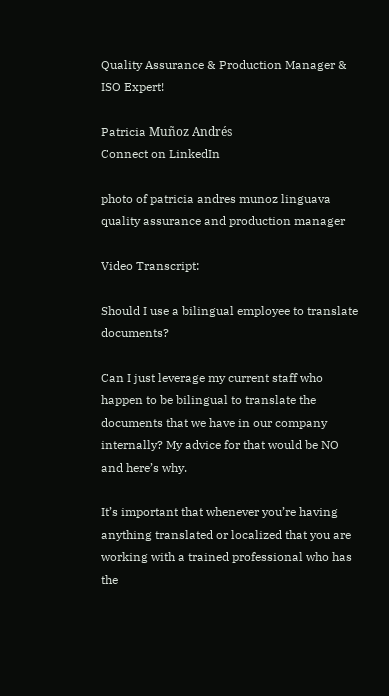Quality Assurance & Production Manager & ISO Expert!

Patricia Muñoz Andrés
Connect on LinkedIn

photo of patricia andres munoz linguava quality assurance and production manager

Video Transcript:

Should I use a bilingual employee to translate documents?

Can I just leverage my current staff who happen to be bilingual to translate the documents that we have in our company internally? My advice for that would be NO and here’s why.

It’s important that whenever you’re having anything translated or localized that you are working with a trained professional who has the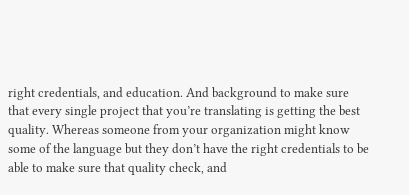right credentials, and education. And background to make sure that every single project that you’re translating is getting the best quality. Whereas someone from your organization might know some of the language but they don’t have the right credentials to be able to make sure that quality check, and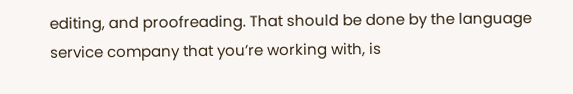editing, and proofreading. That should be done by the language service company that you’re working with, is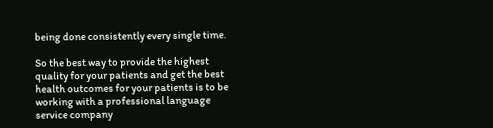being done consistently every single time.

So the best way to provide the highest quality for your patients and get the best health outcomes for your patients is to be working with a professional language service company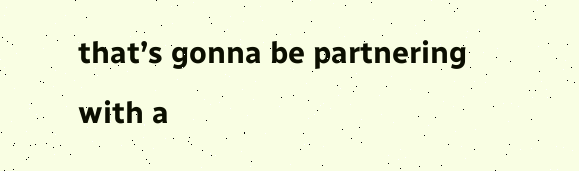that’s gonna be partnering with a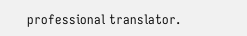professional translator.